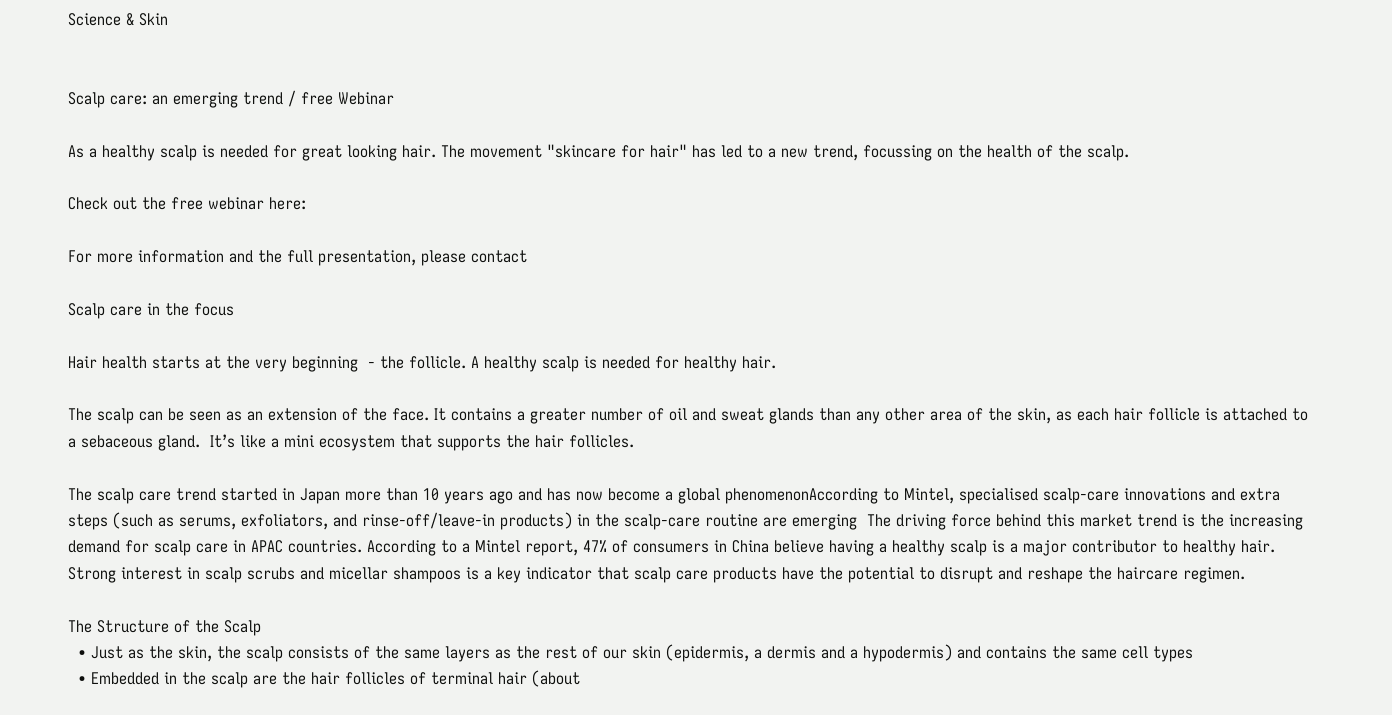Science & Skin


Scalp care: an emerging trend / free Webinar

As a healthy scalp is needed for great looking hair. The movement "skincare for hair" has led to a new trend, focussing on the health of the scalp.

Check out the free webinar here:

For more information and the full presentation, please contact

Scalp care in the focus

Hair health starts at the very beginning  - the follicle. A healthy scalp is needed for healthy hair.

The scalp can be seen as an extension of the face. It contains a greater number of oil and sweat glands than any other area of the skin, as each hair follicle is attached to a sebaceous gland.  It’s like a mini ecosystem that supports the hair follicles.

The scalp care trend started in Japan more than 10 years ago and has now become a global phenomenonAccording to Mintel, specialised scalp-care innovations and extra steps (such as serums, exfoliators, and rinse-off/leave-in products) in the scalp-care routine are emerging  The driving force behind this market trend is the increasing demand for scalp care in APAC countries. According to a Mintel report, 47% of consumers in China believe having a healthy scalp is a major contributor to healthy hair. Strong interest in scalp scrubs and micellar shampoos is a key indicator that scalp care products have the potential to disrupt and reshape the haircare regimen.

The Structure of the Scalp
  • Just as the skin, the scalp consists of the same layers as the rest of our skin (epidermis, a dermis and a hypodermis) and contains the same cell types
  • Embedded in the scalp are the hair follicles of terminal hair (about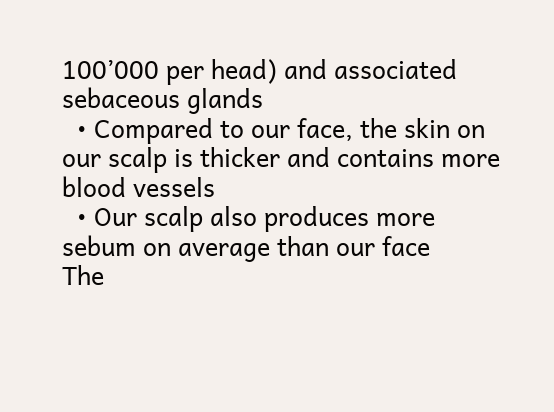100’000 per head) and associated sebaceous glands
  • Compared to our face, the skin on our scalp is thicker and contains more blood vessels
  • Our scalp also produces more sebum on average than our face
The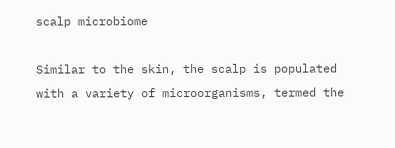scalp microbiome

Similar to the skin, the scalp is populated with a variety of microorganisms, termed the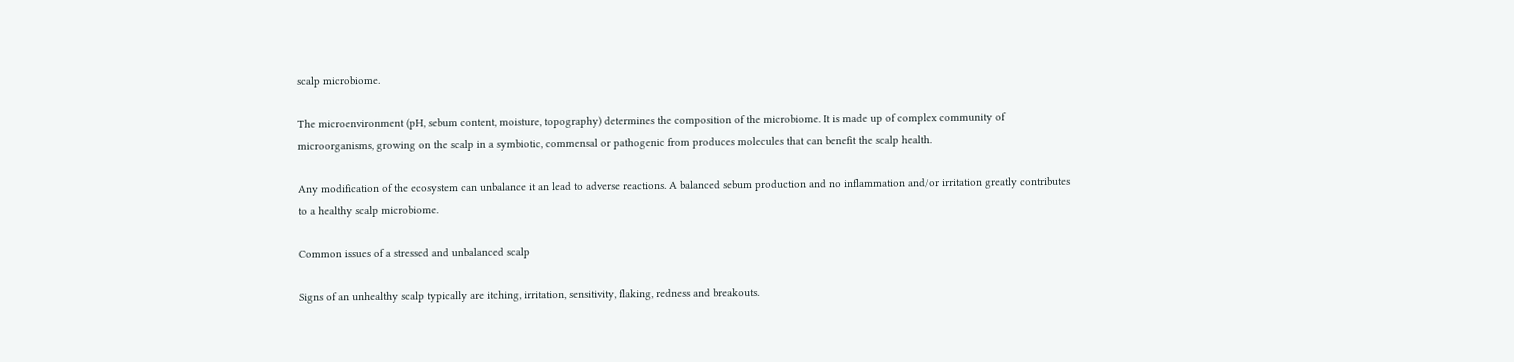scalp microbiome.

The microenvironment (pH, sebum content, moisture, topography) determines the composition of the microbiome. It is made up of complex community of microorganisms, growing on the scalp in a symbiotic, commensal or pathogenic from produces molecules that can benefit the scalp health.

Any modification of the ecosystem can unbalance it an lead to adverse reactions. A balanced sebum production and no inflammation and/or irritation greatly contributes to a healthy scalp microbiome.

Common issues of a stressed and unbalanced scalp

Signs of an unhealthy scalp typically are itching, irritation, sensitivity, flaking, redness and breakouts.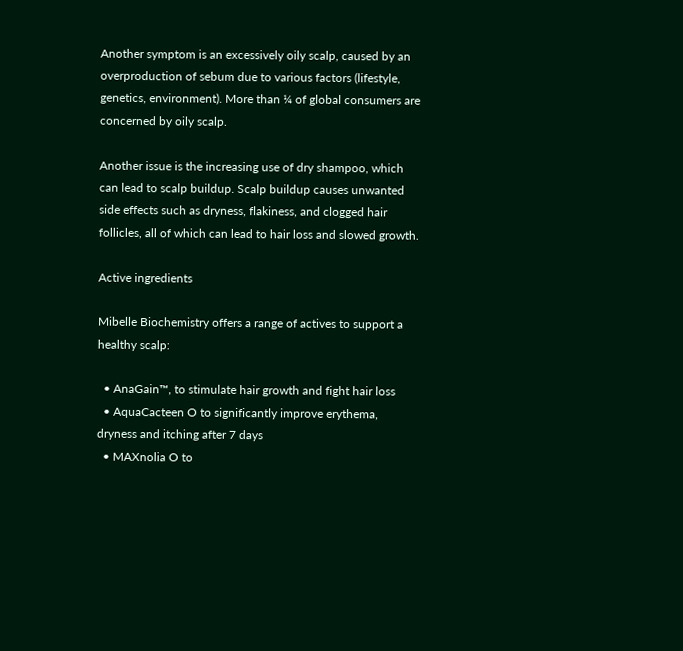Another symptom is an excessively oily scalp, caused by an overproduction of sebum due to various factors (lifestyle, genetics, environment). More than ¼ of global consumers are concerned by oily scalp.

Another issue is the increasing use of dry shampoo, which can lead to scalp buildup. Scalp buildup causes unwanted side effects such as dryness, flakiness, and clogged hair follicles, all of which can lead to hair loss and slowed growth.

Active ingredients

Mibelle Biochemistry offers a range of actives to support a healthy scalp:

  • AnaGain™, to stimulate hair growth and fight hair loss
  • AquaCacteen O to significantly improve erythema, dryness and itching after 7 days
  • MAXnolia O to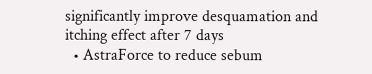significantly improve desquamation and itching effect after 7 days
  • AstraForce to reduce sebum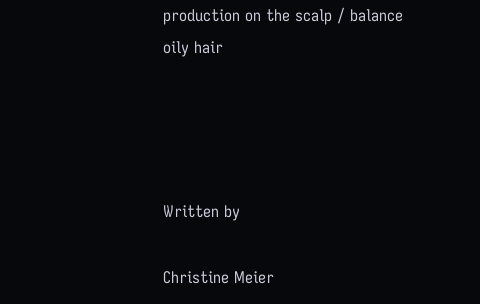production on the scalp / balance oily hair




Written by

Christine Meier